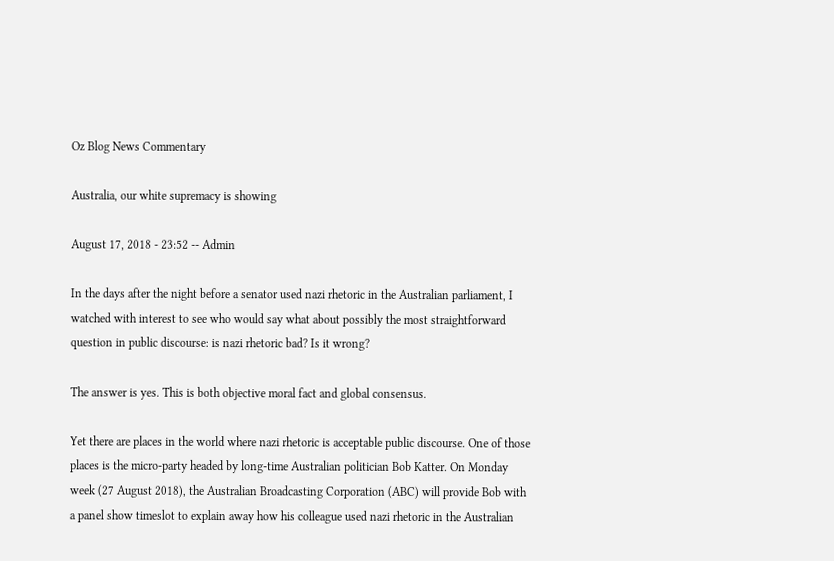Oz Blog News Commentary

Australia, our white supremacy is showing

August 17, 2018 - 23:52 -- Admin

In the days after the night before a senator used nazi rhetoric in the Australian parliament, I watched with interest to see who would say what about possibly the most straightforward question in public discourse: is nazi rhetoric bad? Is it wrong?

The answer is yes. This is both objective moral fact and global consensus.

Yet there are places in the world where nazi rhetoric is acceptable public discourse. One of those places is the micro-party headed by long-time Australian politician Bob Katter. On Monday week (27 August 2018), the Australian Broadcasting Corporation (ABC) will provide Bob with a panel show timeslot to explain away how his colleague used nazi rhetoric in the Australian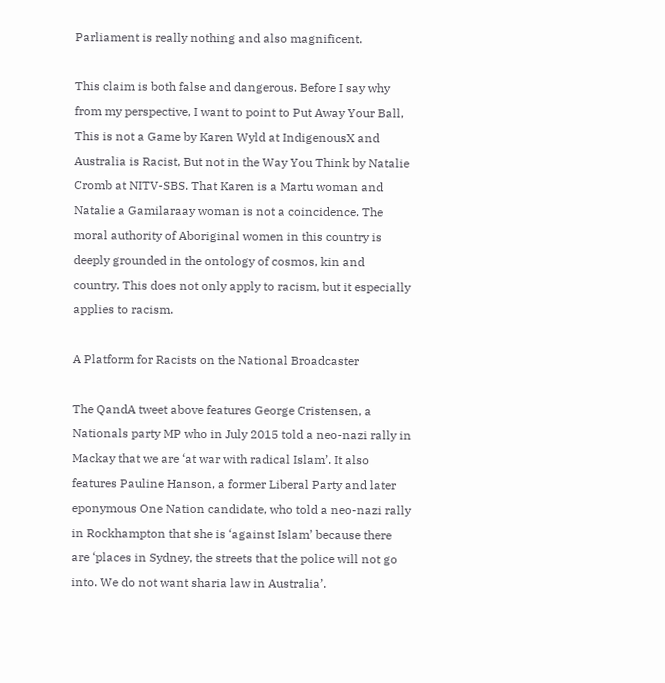Parliament is really nothing and also magnificent.

This claim is both false and dangerous. Before I say why from my perspective, I want to point to Put Away Your Ball, This is not a Game by Karen Wyld at IndigenousX and Australia is Racist, But not in the Way You Think by Natalie Cromb at NITV-SBS. That Karen is a Martu woman and Natalie a Gamilaraay woman is not a coincidence. The moral authority of Aboriginal women in this country is deeply grounded in the ontology of cosmos, kin and country. This does not only apply to racism, but it especially applies to racism.

A Platform for Racists on the National Broadcaster

The QandA tweet above features George Cristensen, a Nationals party MP who in July 2015 told a neo-nazi rally in Mackay that we are ‘at war with radical Islam’. It also features Pauline Hanson, a former Liberal Party and later eponymous One Nation candidate, who told a neo-nazi rally in Rockhampton that she is ‘against Islam’ because there are ‘places in Sydney, the streets that the police will not go into. We do not want sharia law in Australia’.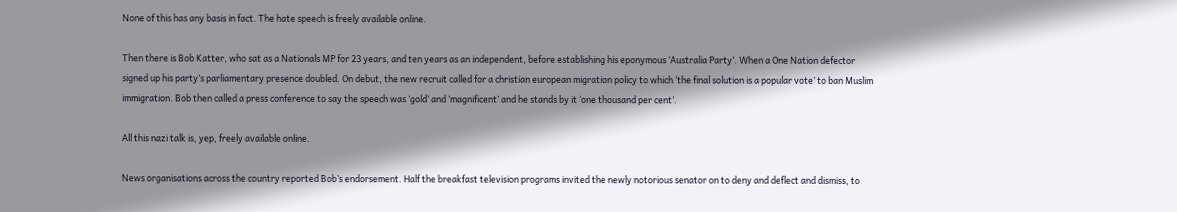None of this has any basis in fact. The hate speech is freely available online.

Then there is Bob Katter, who sat as a Nationals MP for 23 years, and ten years as an independent, before establishing his eponymous ‘Australia Party’. When a One Nation defector signed up his party’s parliamentary presence doubled. On debut, the new recruit called for a christian european migration policy to which ‘the final solution is a popular vote’ to ban Muslim immigration. Bob then called a press conference to say the speech was ‘gold’ and ‘magnificent’ and he stands by it ‘one thousand per cent’.

All this nazi talk is, yep, freely available online.

News organisations across the country reported Bob’s endorsement. Half the breakfast television programs invited the newly notorious senator on to deny and deflect and dismiss, to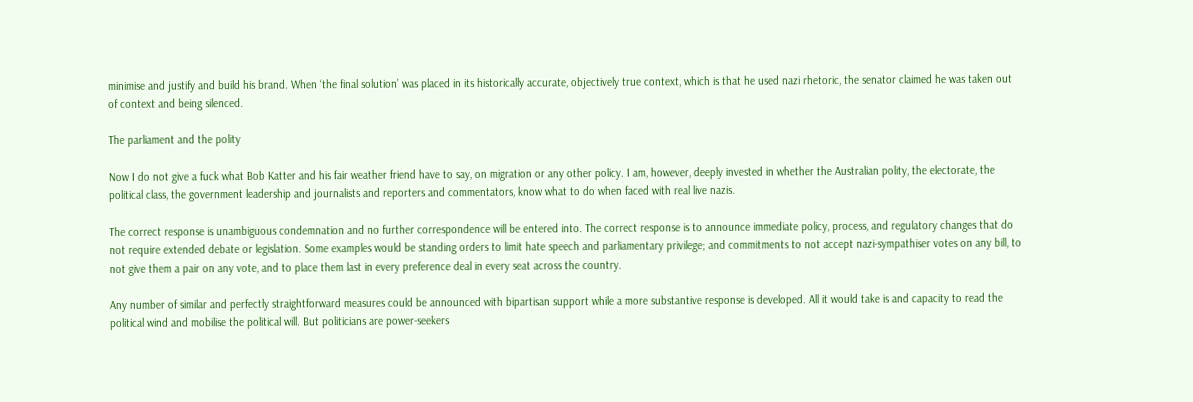minimise and justify and build his brand. When ‘the final solution’ was placed in its historically accurate, objectively true context, which is that he used nazi rhetoric, the senator claimed he was taken out of context and being silenced.

The parliament and the polity

Now I do not give a fuck what Bob Katter and his fair weather friend have to say, on migration or any other policy. I am, however, deeply invested in whether the Australian polity, the electorate, the political class, the government leadership and journalists and reporters and commentators, know what to do when faced with real live nazis.

The correct response is unambiguous condemnation and no further correspondence will be entered into. The correct response is to announce immediate policy, process, and regulatory changes that do not require extended debate or legislation. Some examples would be standing orders to limit hate speech and parliamentary privilege; and commitments to not accept nazi-sympathiser votes on any bill, to not give them a pair on any vote, and to place them last in every preference deal in every seat across the country.

Any number of similar and perfectly straightforward measures could be announced with bipartisan support while a more substantive response is developed. All it would take is and capacity to read the political wind and mobilise the political will. But politicians are power-seekers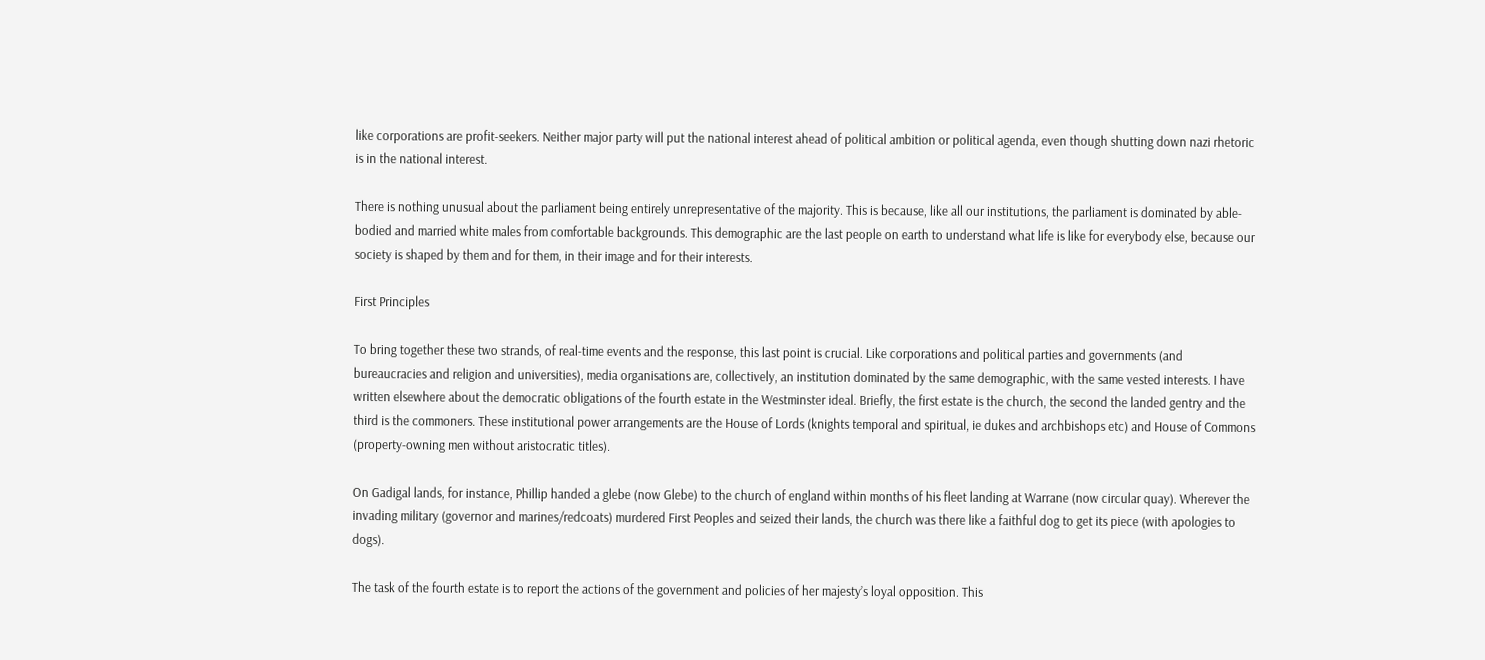like corporations are profit-seekers. Neither major party will put the national interest ahead of political ambition or political agenda, even though shutting down nazi rhetoric is in the national interest.

There is nothing unusual about the parliament being entirely unrepresentative of the majority. This is because, like all our institutions, the parliament is dominated by able-bodied and married white males from comfortable backgrounds. This demographic are the last people on earth to understand what life is like for everybody else, because our society is shaped by them and for them, in their image and for their interests.

First Principles

To bring together these two strands, of real-time events and the response, this last point is crucial. Like corporations and political parties and governments (and bureaucracies and religion and universities), media organisations are, collectively, an institution dominated by the same demographic, with the same vested interests. I have written elsewhere about the democratic obligations of the fourth estate in the Westminster ideal. Briefly, the first estate is the church, the second the landed gentry and the third is the commoners. These institutional power arrangements are the House of Lords (knights temporal and spiritual, ie dukes and archbishops etc) and House of Commons (property-owning men without aristocratic titles).

On Gadigal lands, for instance, Phillip handed a glebe (now Glebe) to the church of england within months of his fleet landing at Warrane (now circular quay). Wherever the invading military (governor and marines/redcoats) murdered First Peoples and seized their lands, the church was there like a faithful dog to get its piece (with apologies to dogs).

The task of the fourth estate is to report the actions of the government and policies of her majesty’s loyal opposition. This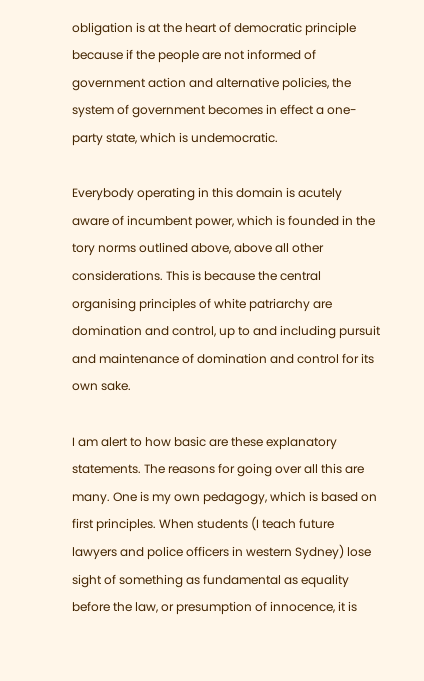obligation is at the heart of democratic principle because if the people are not informed of government action and alternative policies, the system of government becomes in effect a one-party state, which is undemocratic.

Everybody operating in this domain is acutely aware of incumbent power, which is founded in the tory norms outlined above, above all other considerations. This is because the central organising principles of white patriarchy are domination and control, up to and including pursuit and maintenance of domination and control for its own sake.

I am alert to how basic are these explanatory statements. The reasons for going over all this are many. One is my own pedagogy, which is based on first principles. When students (I teach future lawyers and police officers in western Sydney) lose sight of something as fundamental as equality before the law, or presumption of innocence, it is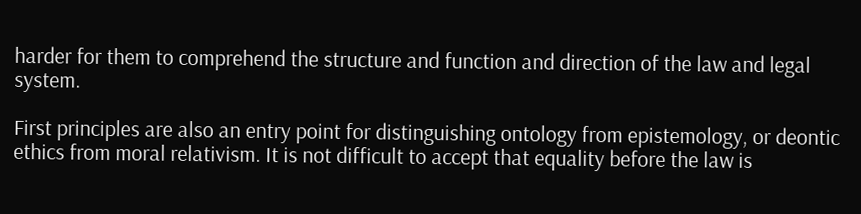harder for them to comprehend the structure and function and direction of the law and legal system.

First principles are also an entry point for distinguishing ontology from epistemology, or deontic ethics from moral relativism. It is not difficult to accept that equality before the law is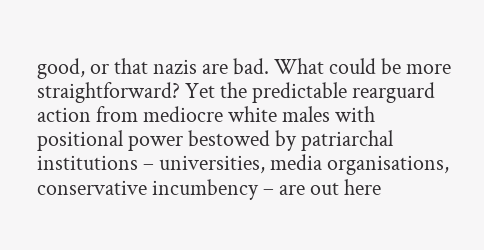good, or that nazis are bad. What could be more straightforward? Yet the predictable rearguard action from mediocre white males with positional power bestowed by patriarchal institutions – universities, media organisations, conservative incumbency – are out here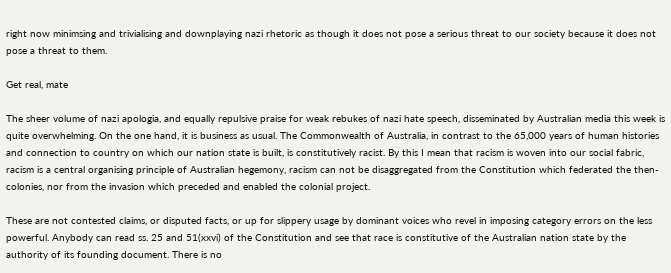right now minimsing and trivialising and downplaying nazi rhetoric as though it does not pose a serious threat to our society because it does not pose a threat to them.

Get real, mate

The sheer volume of nazi apologia, and equally repulsive praise for weak rebukes of nazi hate speech, disseminated by Australian media this week is quite overwhelming. On the one hand, it is business as usual. The Commonwealth of Australia, in contrast to the 65,000 years of human histories and connection to country on which our nation state is built, is constitutively racist. By this I mean that racism is woven into our social fabric, racism is a central organising principle of Australian hegemony, racism can not be disaggregated from the Constitution which federated the then-colonies, nor from the invasion which preceded and enabled the colonial project.

These are not contested claims, or disputed facts, or up for slippery usage by dominant voices who revel in imposing category errors on the less powerful. Anybody can read ss. 25 and 51(xxvi) of the Constitution and see that race is constitutive of the Australian nation state by the authority of its founding document. There is no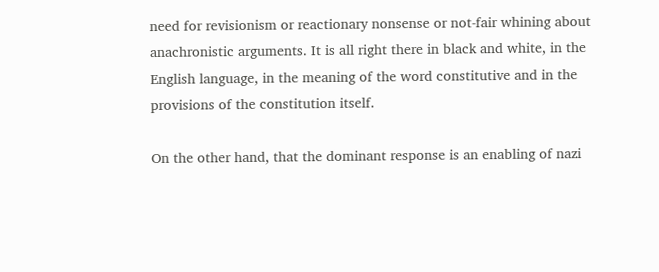need for revisionism or reactionary nonsense or not-fair whining about anachronistic arguments. It is all right there in black and white, in the English language, in the meaning of the word constitutive and in the provisions of the constitution itself.

On the other hand, that the dominant response is an enabling of nazi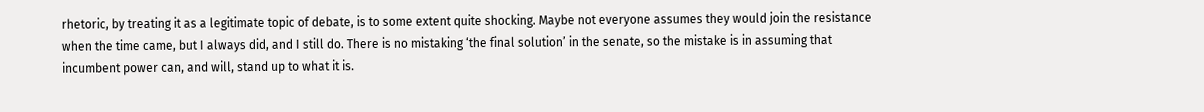rhetoric, by treating it as a legitimate topic of debate, is to some extent quite shocking. Maybe not everyone assumes they would join the resistance when the time came, but I always did, and I still do. There is no mistaking ‘the final solution’ in the senate, so the mistake is in assuming that incumbent power can, and will, stand up to what it is.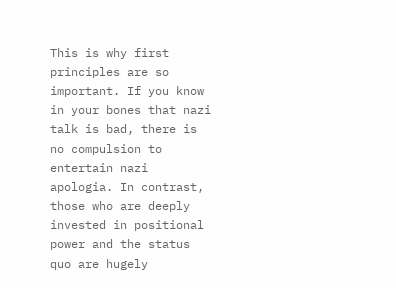This is why first principles are so important. If you know in your bones that nazi talk is bad, there is no compulsion to entertain nazi apologia. In contrast, those who are deeply invested in positional power and the status quo are hugely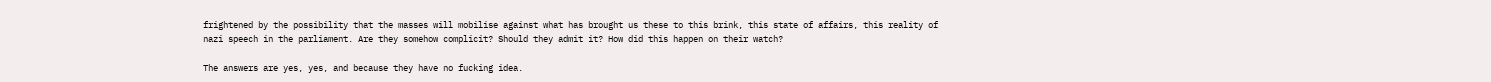frightened by the possibility that the masses will mobilise against what has brought us these to this brink, this state of affairs, this reality of nazi speech in the parliament. Are they somehow complicit? Should they admit it? How did this happen on their watch?

The answers are yes, yes, and because they have no fucking idea.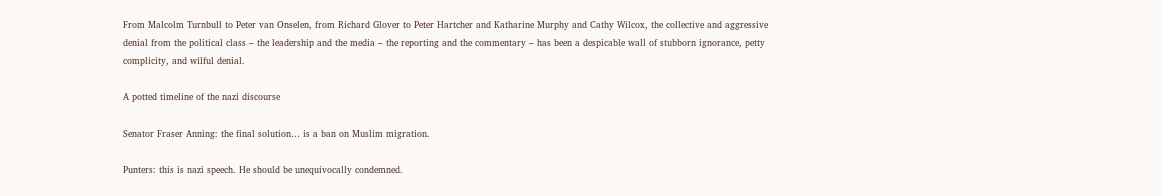From Malcolm Turnbull to Peter van Onselen, from Richard Glover to Peter Hartcher and Katharine Murphy and Cathy Wilcox, the collective and aggressive denial from the political class – the leadership and the media – the reporting and the commentary – has been a despicable wall of stubborn ignorance, petty complicity, and wilful denial.

A potted timeline of the nazi discourse

Senator Fraser Anning: the final solution… is a ban on Muslim migration.

Punters: this is nazi speech. He should be unequivocally condemned.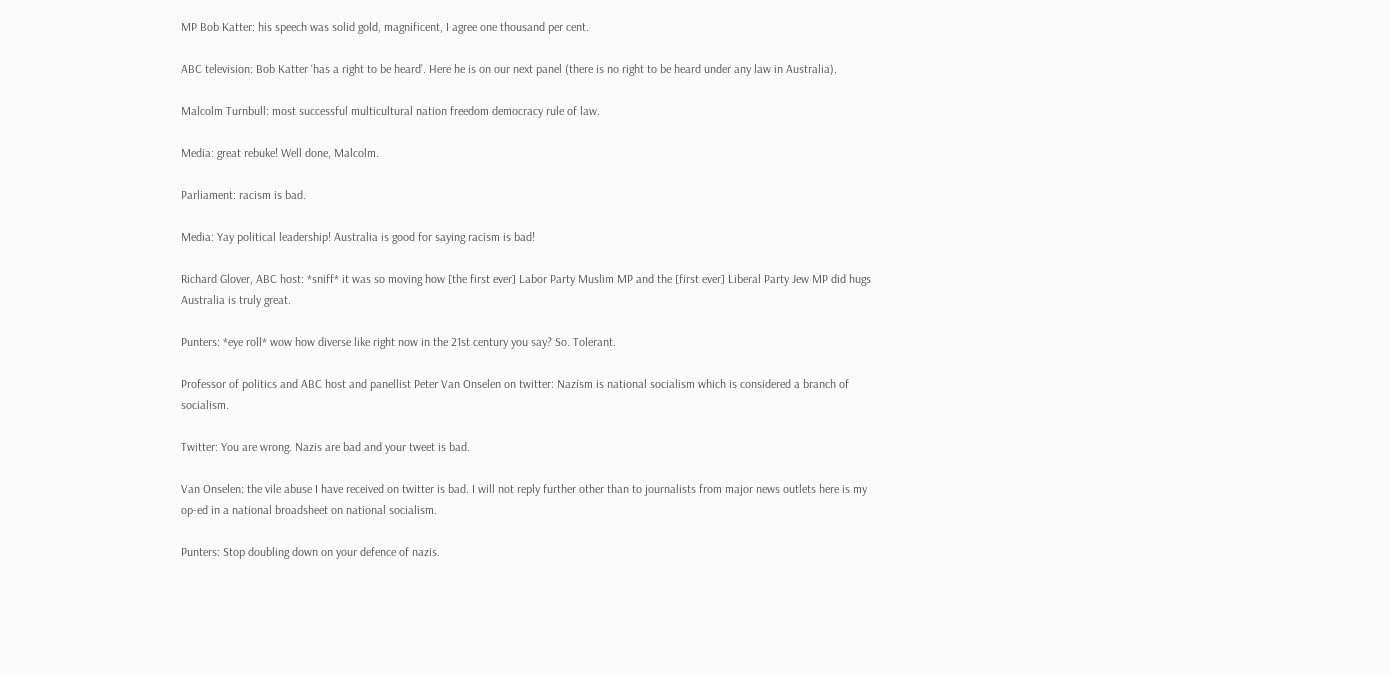MP Bob Katter: his speech was solid gold, magnificent, I agree one thousand per cent.

ABC television: Bob Katter ‘has a right to be heard’. Here he is on our next panel (there is no right to be heard under any law in Australia).

Malcolm Turnbull: most successful multicultural nation freedom democracy rule of law.

Media: great rebuke! Well done, Malcolm.

Parliament: racism is bad.

Media: Yay political leadership! Australia is good for saying racism is bad!

Richard Glover, ABC host: *sniff* it was so moving how [the first ever] Labor Party Muslim MP and the [first ever] Liberal Party Jew MP did hugs Australia is truly great.

Punters: *eye roll* wow how diverse like right now in the 21st century you say? So. Tolerant.

Professor of politics and ABC host and panellist Peter Van Onselen on twitter: Nazism is national socialism which is considered a branch of socialism.

Twitter: You are wrong. Nazis are bad and your tweet is bad.

Van Onselen: the vile abuse I have received on twitter is bad. I will not reply further other than to journalists from major news outlets here is my op-ed in a national broadsheet on national socialism.

Punters: Stop doubling down on your defence of nazis.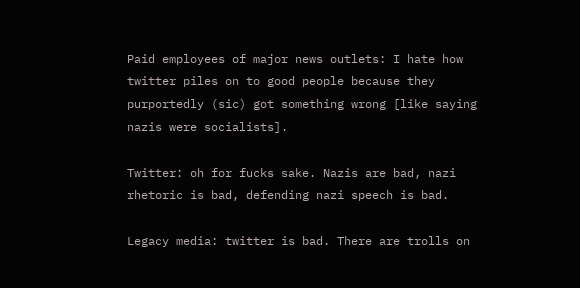Paid employees of major news outlets: I hate how twitter piles on to good people because they purportedly (sic) got something wrong [like saying nazis were socialists].

Twitter: oh for fucks sake. Nazis are bad, nazi rhetoric is bad, defending nazi speech is bad.

Legacy media: twitter is bad. There are trolls on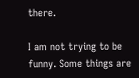there.

I am not trying to be funny. Some things are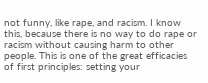not funny, like rape, and racism. I know this, because there is no way to do rape or racism without causing harm to other people. This is one of the great efficacies of first principles: setting your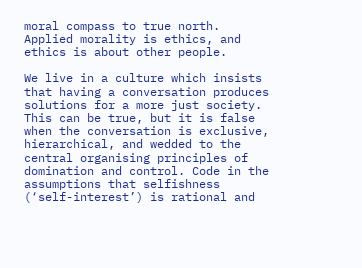moral compass to true north. Applied morality is ethics, and ethics is about other people.

We live in a culture which insists that having a conversation produces solutions for a more just society. This can be true, but it is false when the conversation is exclusive, hierarchical, and wedded to the central organising principles of domination and control. Code in the assumptions that selfishness (‘self-interest’) is rational and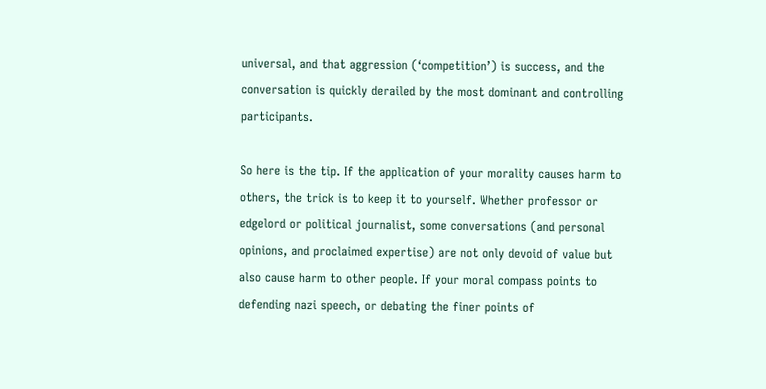universal, and that aggression (‘competition’) is success, and the conversation is quickly derailed by the most dominant and controlling participants.

So here is the tip. If the application of your morality causes harm to others, the trick is to keep it to yourself. Whether professor or edgelord or political journalist, some conversations (and personal opinions, and proclaimed expertise) are not only devoid of value but also cause harm to other people. If your moral compass points to defending nazi speech, or debating the finer points of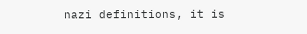nazi definitions, it is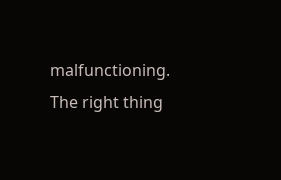malfunctioning. The right thing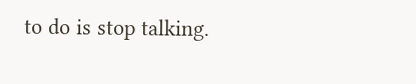to do is stop talking.